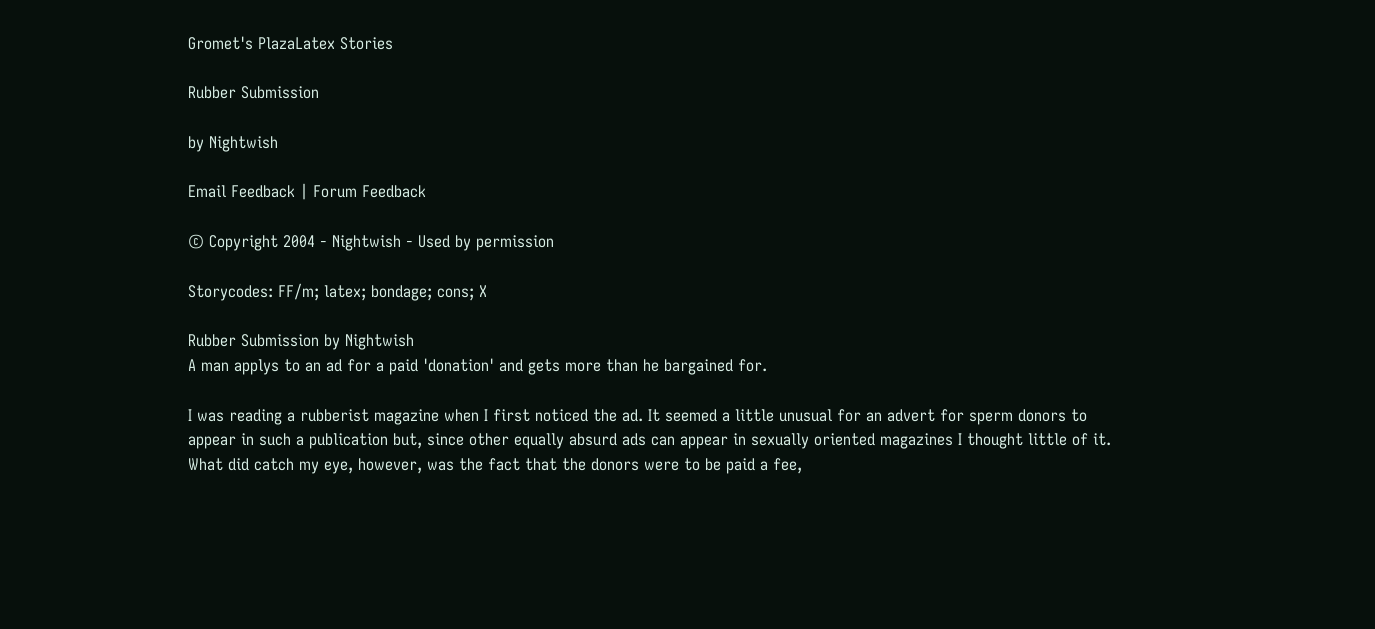Gromet's PlazaLatex Stories

Rubber Submission

by Nightwish

Email Feedback | Forum Feedback

© Copyright 2004 - Nightwish - Used by permission

Storycodes: FF/m; latex; bondage; cons; X

Rubber Submission by Nightwish
A man applys to an ad for a paid 'donation' and gets more than he bargained for.

I was reading a rubberist magazine when I first noticed the ad. It seemed a little unusual for an advert for sperm donors to appear in such a publication but, since other equally absurd ads can appear in sexually oriented magazines I thought little of it. What did catch my eye, however, was the fact that the donors were to be paid a fee,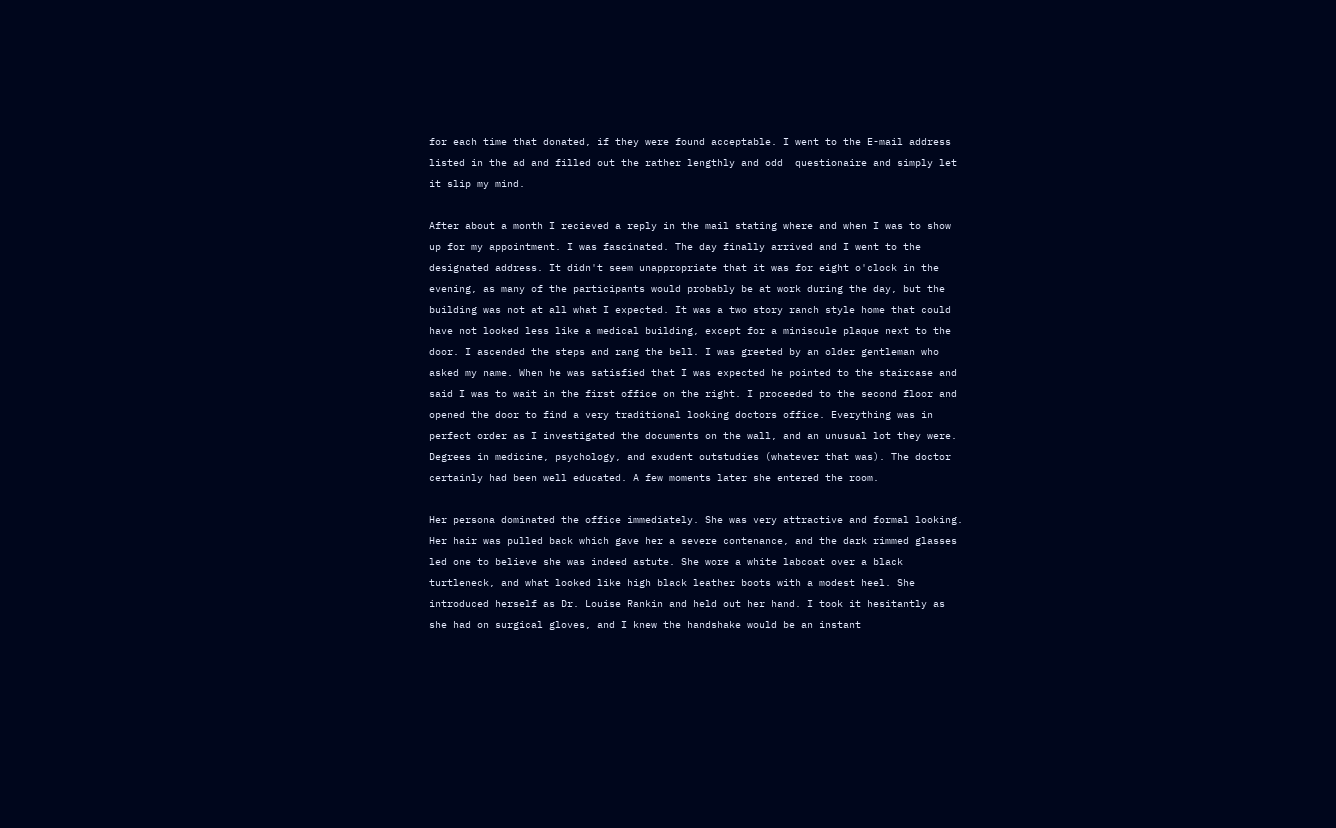for each time that donated, if they were found acceptable. I went to the E-mail address listed in the ad and filled out the rather lengthly and odd  questionaire and simply let it slip my mind.

After about a month I recieved a reply in the mail stating where and when I was to show up for my appointment. I was fascinated. The day finally arrived and I went to the designated address. It didn't seem unappropriate that it was for eight o'clock in the evening, as many of the participants would probably be at work during the day, but the building was not at all what I expected. It was a two story ranch style home that could have not looked less like a medical building, except for a miniscule plaque next to the door. I ascended the steps and rang the bell. I was greeted by an older gentleman who asked my name. When he was satisfied that I was expected he pointed to the staircase and said I was to wait in the first office on the right. I proceeded to the second floor and opened the door to find a very traditional looking doctors office. Everything was in perfect order as I investigated the documents on the wall, and an unusual lot they were. Degrees in medicine, psychology, and exudent outstudies (whatever that was). The doctor certainly had been well educated. A few moments later she entered the room.

Her persona dominated the office immediately. She was very attractive and formal looking. Her hair was pulled back which gave her a severe contenance, and the dark rimmed glasses led one to believe she was indeed astute. She wore a white labcoat over a black turtleneck, and what looked like high black leather boots with a modest heel. She introduced herself as Dr. Louise Rankin and held out her hand. I took it hesitantly as she had on surgical gloves, and I knew the handshake would be an instant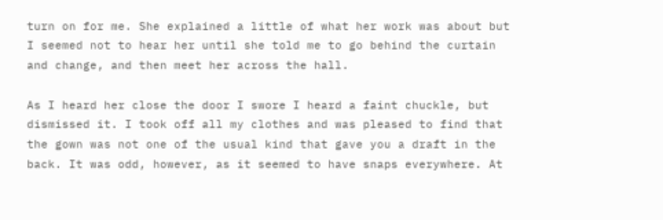turn on for me. She explained a little of what her work was about but I seemed not to hear her until she told me to go behind the curtain and change, and then meet her across the hall.

As I heard her close the door I swore I heard a faint chuckle, but dismissed it. I took off all my clothes and was pleased to find that the gown was not one of the usual kind that gave you a draft in the back. It was odd, however, as it seemed to have snaps everywhere. At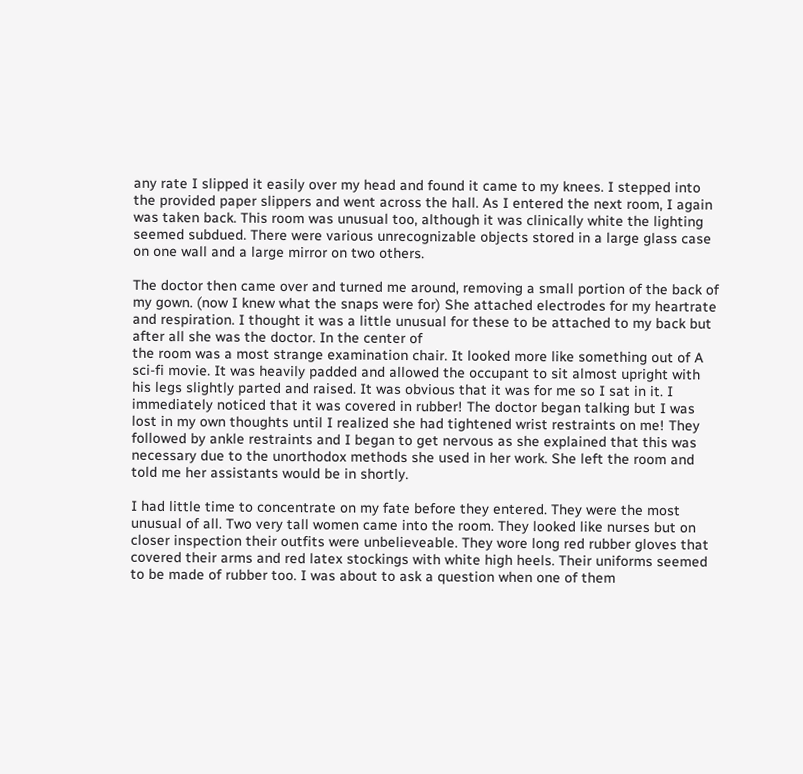any rate I slipped it easily over my head and found it came to my knees. I stepped into the provided paper slippers and went across the hall. As I entered the next room, I again was taken back. This room was unusual too, although it was clinically white the lighting seemed subdued. There were various unrecognizable objects stored in a large glass case on one wall and a large mirror on two others.

The doctor then came over and turned me around, removing a small portion of the back of my gown. (now I knew what the snaps were for) She attached electrodes for my heartrate and respiration. I thought it was a little unusual for these to be attached to my back but after all she was the doctor. In the center of
the room was a most strange examination chair. It looked more like something out of A sci-fi movie. It was heavily padded and allowed the occupant to sit almost upright with his legs slightly parted and raised. It was obvious that it was for me so I sat in it. I immediately noticed that it was covered in rubber! The doctor began talking but I was lost in my own thoughts until I realized she had tightened wrist restraints on me! They followed by ankle restraints and I began to get nervous as she explained that this was necessary due to the unorthodox methods she used in her work. She left the room and told me her assistants would be in shortly.

I had little time to concentrate on my fate before they entered. They were the most unusual of all. Two very tall women came into the room. They looked like nurses but on closer inspection their outfits were unbelieveable. They wore long red rubber gloves that covered their arms and red latex stockings with white high heels. Their uniforms seemed to be made of rubber too. I was about to ask a question when one of them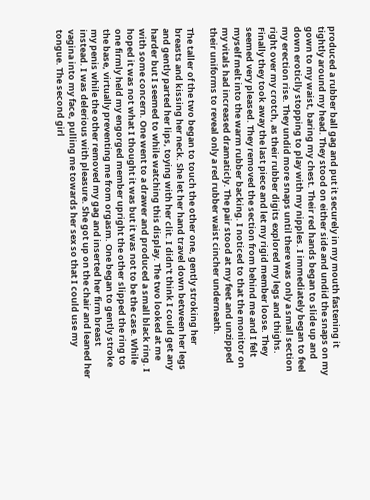produced a rubber ball gag and put it securely in my mouth fastening it tightly around my head. They stood on either side and undid the snaps on my gown to my waist, baring my chest. Their red hands began to slide up and down eroticlly stopping to play with my nipples. I immediately began to feel my erection rise. They undid more snaps until there was only a small section right over my crotch, as their rubber digits explored my legs and thighs. Finally they took away the last piece and let my rigid member loose. They seemed very pleased. They removed the section from behind me and I felt myself melt into the warm rubber backing. I noticed to that the monitor on my vitals had increased dramaticly. The pair stood at my feet and unzipped their uniforms to reveal only a red rubber waist cincher underneath.

The taller of the two began to touch the other one, gently stroking her breasts and kissing her neck. She let her hand travel down between her legs and gently parted her lips, toying with her clit. I didn't think I could get any harder but I seemed to while watching this display. The two looked at me with some concern. One went to a drawer and produced a small black ring. I hoped it was not what I thought it was but it was not to be the case. While one firmly held my engorged member upright the other slipped the ring to the base, virtually preventing me from orgasm. One began to gently stroke my penis while the other removed my gag and inserted her firm breast instead. I was delerious with pleasure. She got up on the chair and leaned her vagina into my face, pulling me towards her sex so that I could use my tongue. The second girl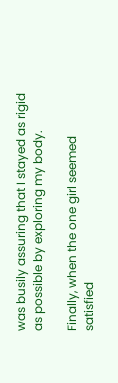was busily assuring that I stayed as rigid as possible by exploring my body.

Finally, when the one girl seemed satisfied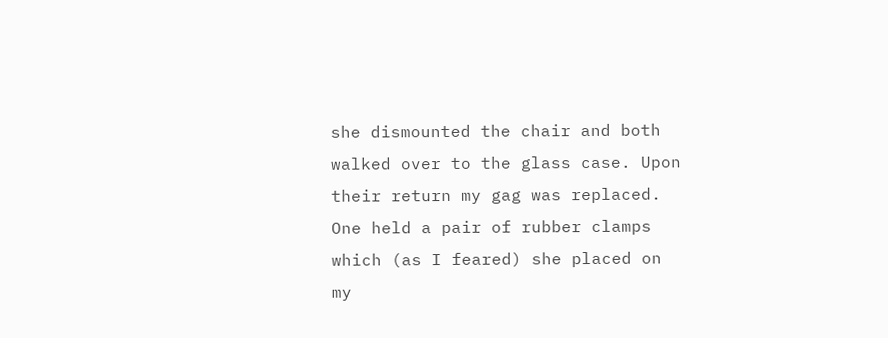she dismounted the chair and both walked over to the glass case. Upon their return my gag was replaced. One held a pair of rubber clamps which (as I feared) she placed on my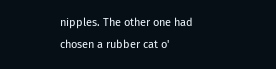nipples. The other one had chosen a rubber cat o'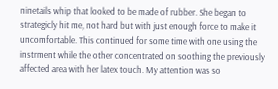ninetails whip that looked to be made of rubber. She began to strategicly hit me, not hard but with just enough force to make it uncomfortable. This continued for some time with one using the instrment while the other concentrated on soothing the previously affected area with her latex touch. My attention was so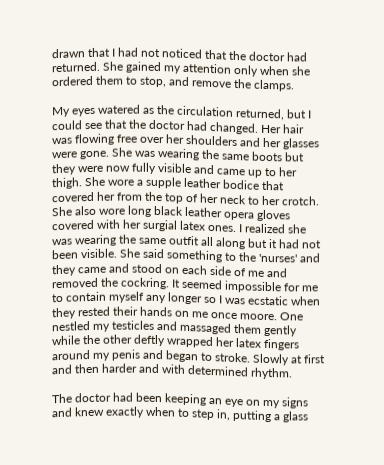drawn that I had not noticed that the doctor had returned. She gained my attention only when she ordered them to stop, and remove the clamps.

My eyes watered as the circulation returned, but I could see that the doctor had changed. Her hair was flowing free over her shoulders and her glasses were gone. She was wearing the same boots but they were now fully visible and came up to her thigh. She wore a supple leather bodice that covered her from the top of her neck to her crotch. She also wore long black leather opera gloves covered with her surgial latex ones. I realized she was wearing the same outfit all along but it had not been visible. She said something to the 'nurses' and they came and stood on each side of me and removed the cockring. It seemed impossible for me to contain myself any longer so I was ecstatic when they rested their hands on me once moore. One nestled my testicles and massaged them gently while the other deftly wrapped her latex fingers around my penis and began to stroke. Slowly at first and then harder and with determined rhythm.

The doctor had been keeping an eye on my signs and knew exactly when to step in, putting a glass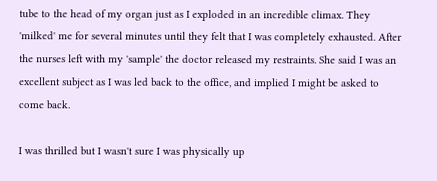tube to the head of my organ just as I exploded in an incredible climax. They 'milked' me for several minutes until they felt that I was completely exhausted. After the nurses left with my 'sample' the doctor released my restraints. She said I was an excellent subject as I was led back to the office, and implied I might be asked to come back.

I was thrilled but I wasn't sure I was physically up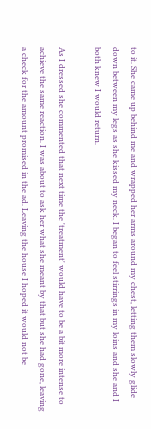to it. She came up behind me and wrapped her arms around my chest, letting them slowly glide down between my legs as she kissed my neck. I began to feel stirrings in my loins and she and I both knew I would return.

As I dressed she commented that next time the 'treatment' would have to be a bit more intense to achieve the same reaction. I was about to ask her what she meant by that but she had gone, leaving a check for the amount promised in the ad. Leaving the house I hoped it would not be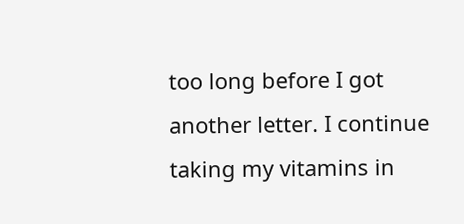too long before I got another letter. I continue taking my vitamins in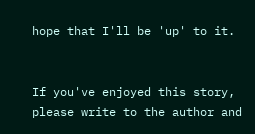hope that I'll be 'up' to it.


If you've enjoyed this story, please write to the author and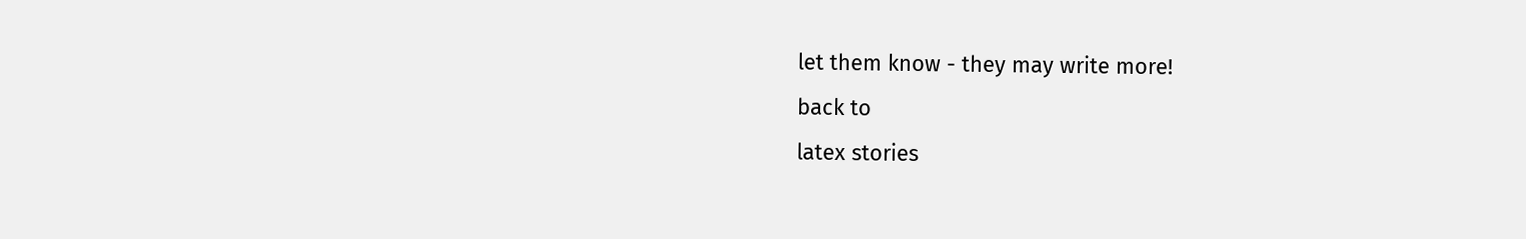let them know - they may write more!
back to
latex stories